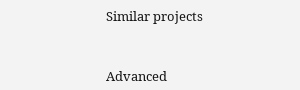Similar projects



Advanced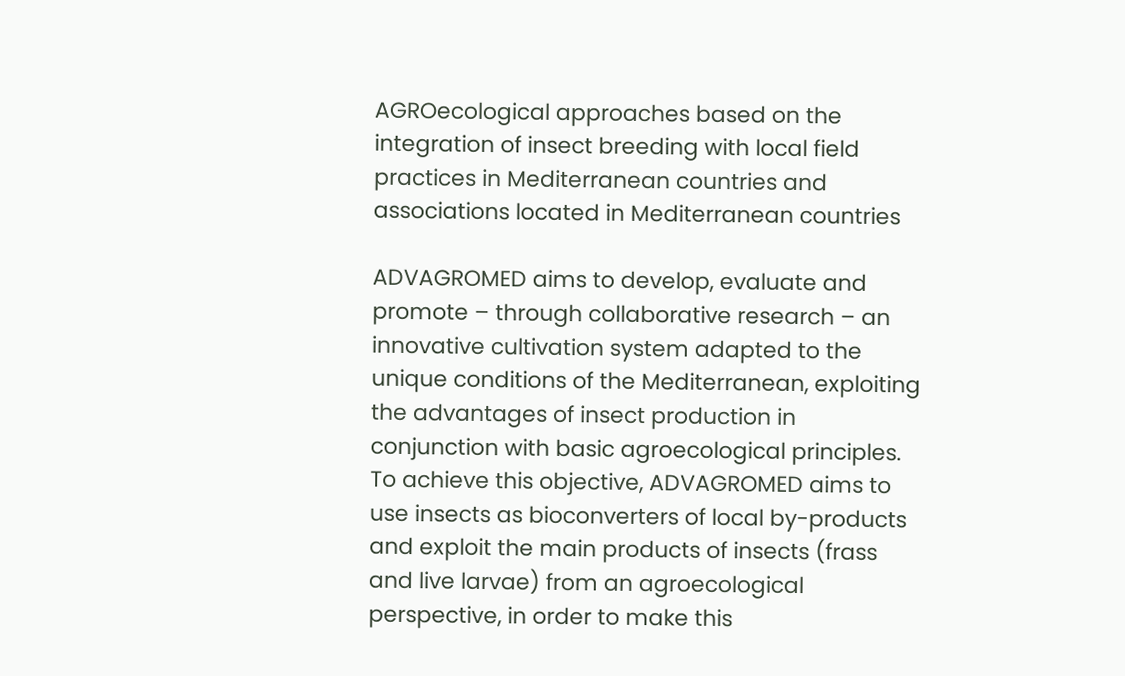AGROecological approaches based on the integration of insect breeding with local field practices in Mediterranean countries and associations located in Mediterranean countries

ADVAGROMED aims to develop, evaluate and promote – through collaborative research – an innovative cultivation system adapted to the unique conditions of the Mediterranean, exploiting the advantages of insect production in conjunction with basic agroecological principles. To achieve this objective, ADVAGROMED aims to use insects as bioconverters of local by-products and exploit the main products of insects (frass and live larvae) from an agroecological perspective, in order to make this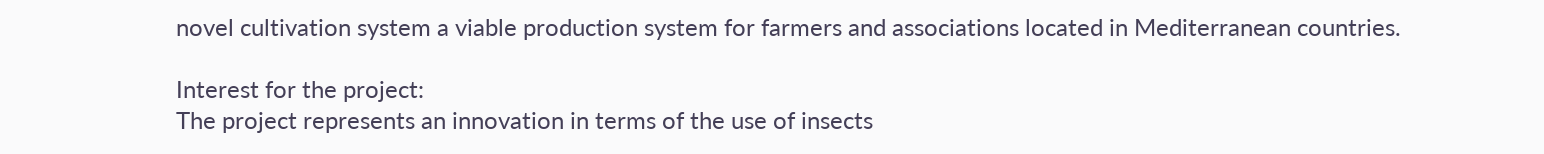novel cultivation system a viable production system for farmers and associations located in Mediterranean countries.

Interest for the project:
The project represents an innovation in terms of the use of insects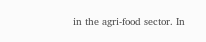in the agri-food sector. In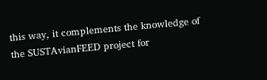this way, it complements the knowledge of the SUSTAvianFEED project for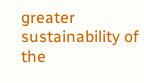greater sustainability of the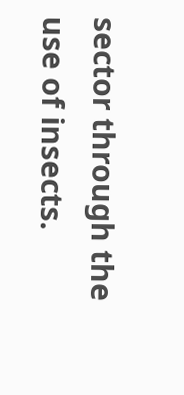sector through the use of insects.